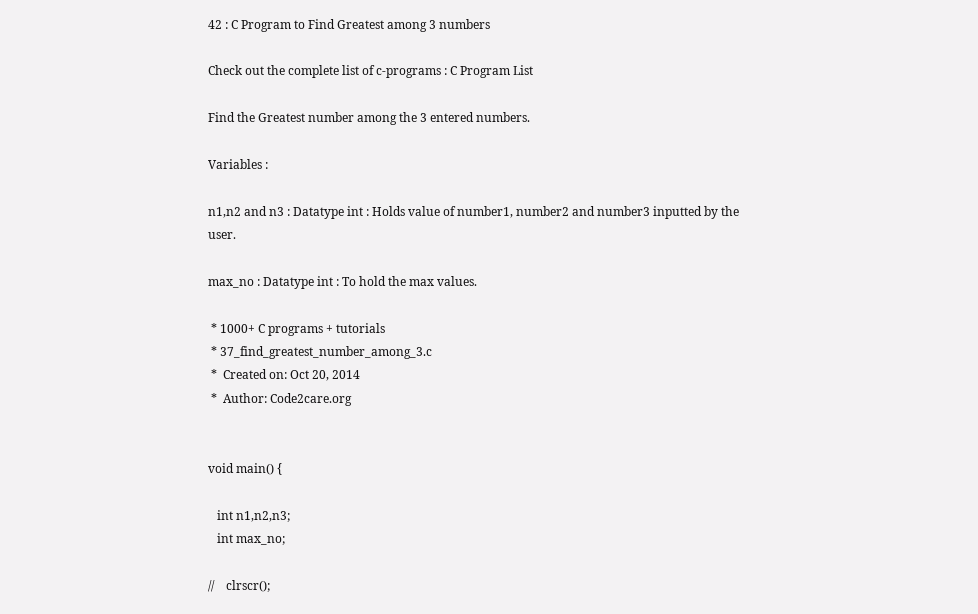42 : C Program to Find Greatest among 3 numbers

Check out the complete list of c-programs : C Program List

Find the Greatest number among the 3 entered numbers.

Variables :

n1,n2 and n3 : Datatype int : Holds value of number1, number2 and number3 inputted by the user.

max_no : Datatype int : To hold the max values.

 * 1000+ C programs + tutorials
 * 37_find_greatest_number_among_3.c
 *  Created on: Oct 20, 2014
 *  Author: Code2care.org


void main() {

   int n1,n2,n3;
   int max_no;

//    clrscr();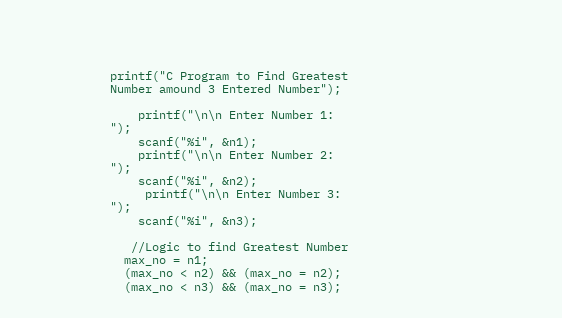printf("C Program to Find Greatest Number amound 3 Entered Number");

    printf("\n\n Enter Number 1: ");
    scanf("%i", &n1);
    printf("\n\n Enter Number 2: ");
    scanf("%i", &n2);
     printf("\n\n Enter Number 3: ");
    scanf("%i", &n3);

   //Logic to find Greatest Number
  max_no = n1;
  (max_no < n2) && (max_no = n2);
  (max_no < n3) && (max_no = n3);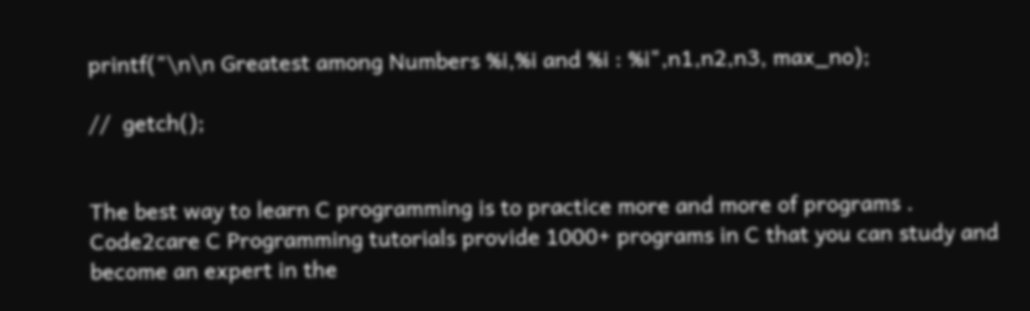printf("\n\n Greatest among Numbers %i,%i and %i : %i",n1,n2,n3, max_no);

//  getch();


The best way to learn C programming is to practice more and more of programs . Code2care C Programming tutorials provide 1000+ programs in C that you can study and become an expert in the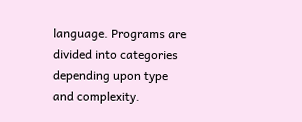language. Programs are divided into categories depending upon type and complexity.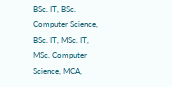BSc. IT, BSc. Computer Science, BSc. IT, MSc. IT, MSc. Computer Science, MCA,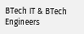BTech IT & BTech Engineers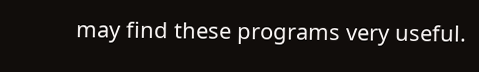may find these programs very useful.